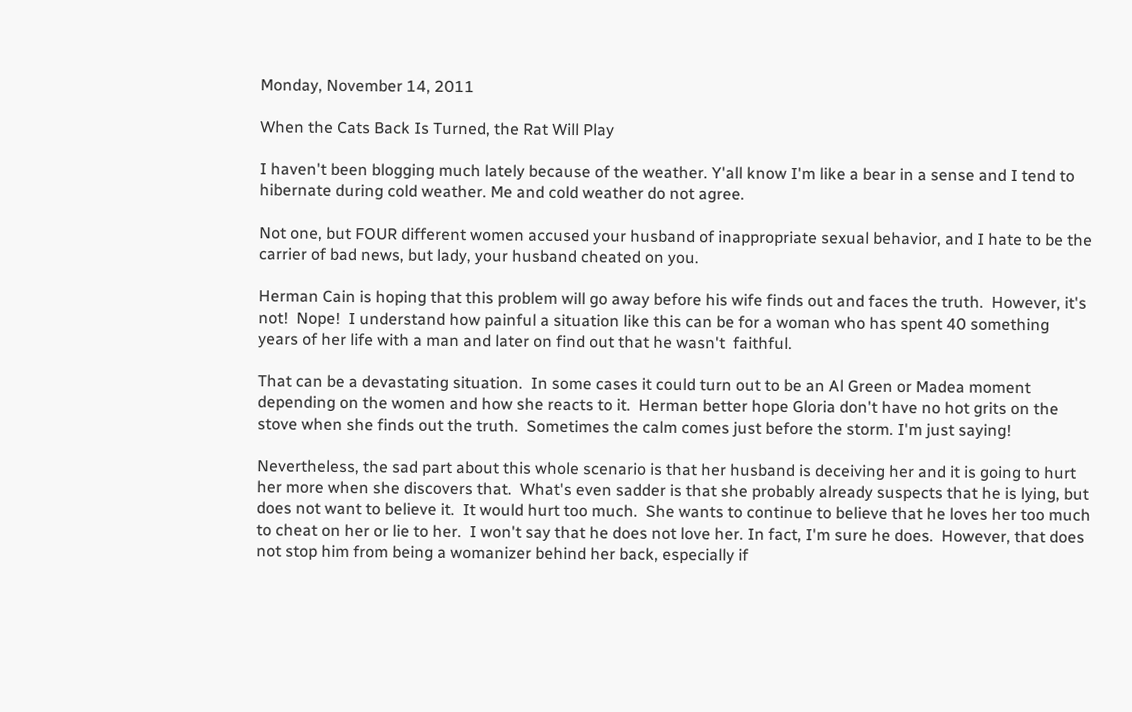Monday, November 14, 2011

When the Cats Back Is Turned, the Rat Will Play

I haven't been blogging much lately because of the weather. Y'all know I'm like a bear in a sense and I tend to hibernate during cold weather. Me and cold weather do not agree.

Not one, but FOUR different women accused your husband of inappropriate sexual behavior, and I hate to be the carrier of bad news, but lady, your husband cheated on you.

Herman Cain is hoping that this problem will go away before his wife finds out and faces the truth.  However, it's not!  Nope!  I understand how painful a situation like this can be for a woman who has spent 40 something years of her life with a man and later on find out that he wasn't  faithful.

That can be a devastating situation.  In some cases it could turn out to be an Al Green or Madea moment depending on the women and how she reacts to it.  Herman better hope Gloria don't have no hot grits on the stove when she finds out the truth.  Sometimes the calm comes just before the storm. I'm just saying!

Nevertheless, the sad part about this whole scenario is that her husband is deceiving her and it is going to hurt her more when she discovers that.  What's even sadder is that she probably already suspects that he is lying, but does not want to believe it.  It would hurt too much.  She wants to continue to believe that he loves her too much to cheat on her or lie to her.  I won't say that he does not love her. In fact, I'm sure he does.  However, that does not stop him from being a womanizer behind her back, especially if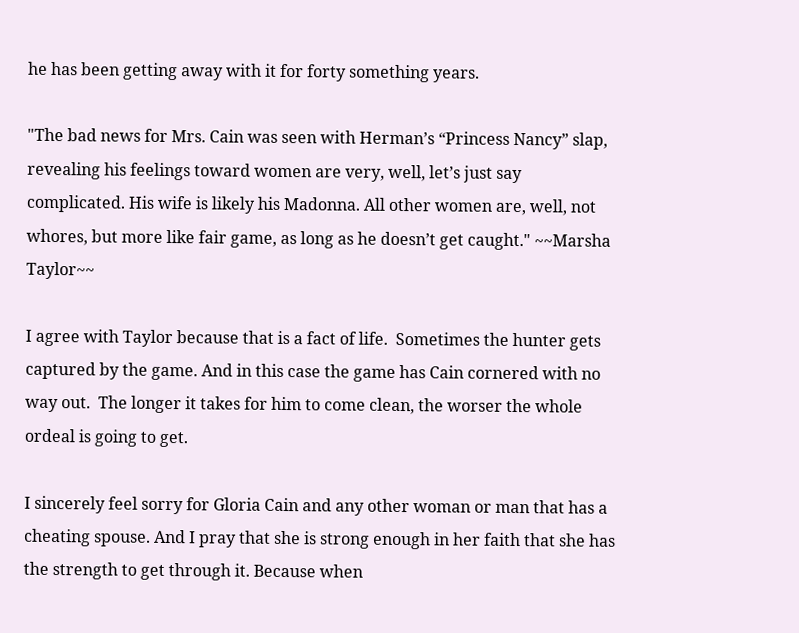he has been getting away with it for forty something years.

"The bad news for Mrs. Cain was seen with Herman’s “Princess Nancy” slap, revealing his feelings toward women are very, well, let’s just say complicated. His wife is likely his Madonna. All other women are, well, not whores, but more like fair game, as long as he doesn’t get caught." ~~Marsha Taylor~~

I agree with Taylor because that is a fact of life.  Sometimes the hunter gets captured by the game. And in this case the game has Cain cornered with no way out.  The longer it takes for him to come clean, the worser the whole ordeal is going to get.

I sincerely feel sorry for Gloria Cain and any other woman or man that has a cheating spouse. And I pray that she is strong enough in her faith that she has the strength to get through it. Because when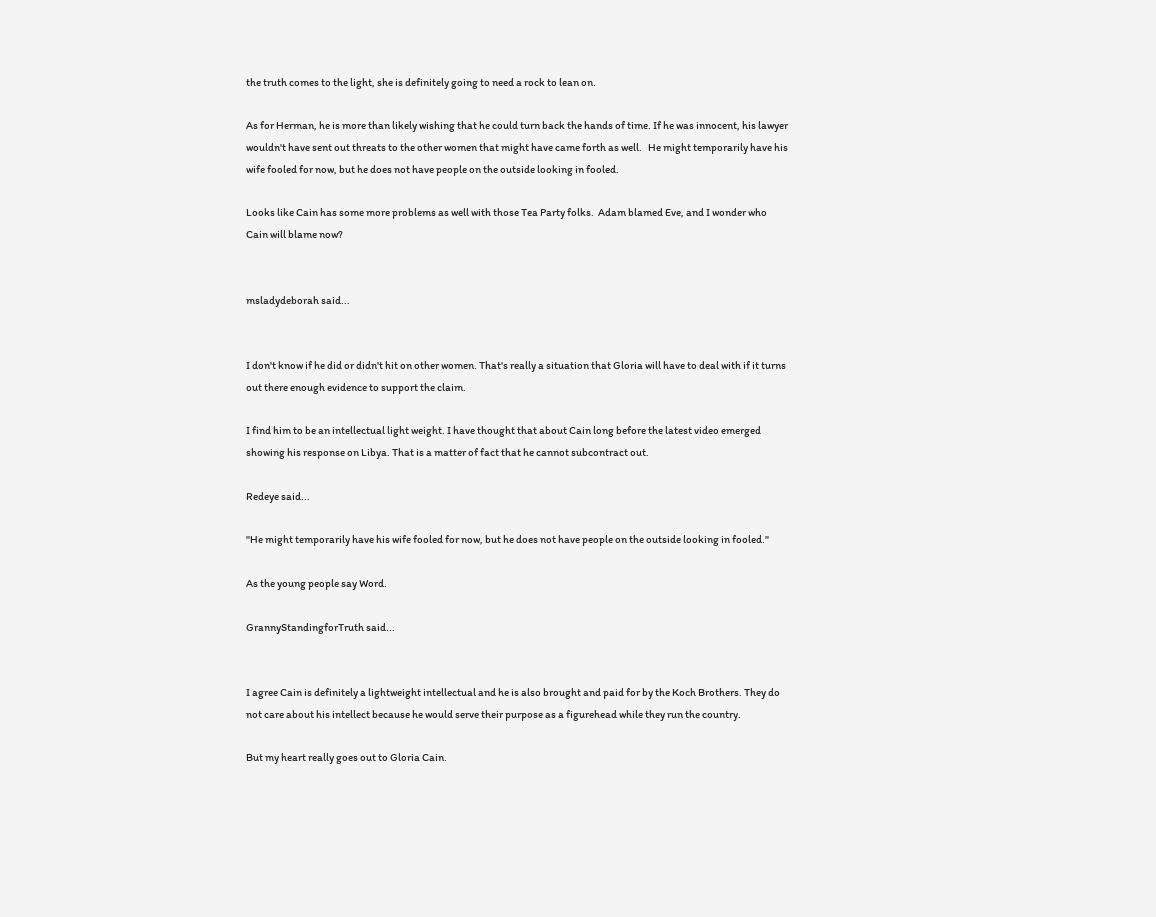the truth comes to the light, she is definitely going to need a rock to lean on.

As for Herman, he is more than likely wishing that he could turn back the hands of time. If he was innocent, his lawyer wouldn't have sent out threats to the other women that might have came forth as well.   He might temporarily have his wife fooled for now, but he does not have people on the outside looking in fooled.

Looks like Cain has some more problems as well with those Tea Party folks.  Adam blamed Eve, and I wonder who Cain will blame now?


msladydeborah said...


I don't know if he did or didn't hit on other women. That's really a situation that Gloria will have to deal with if it turns out there enough evidence to support the claim.

I find him to be an intellectual light weight. I have thought that about Cain long before the latest video emerged showing his response on Libya. That is a matter of fact that he cannot subcontract out.

Redeye said...

"He might temporarily have his wife fooled for now, but he does not have people on the outside looking in fooled."

As the young people say Word.

GrannyStandingforTruth said...


I agree Cain is definitely a lightweight intellectual and he is also brought and paid for by the Koch Brothers. They do not care about his intellect because he would serve their purpose as a figurehead while they run the country.

But my heart really goes out to Gloria Cain.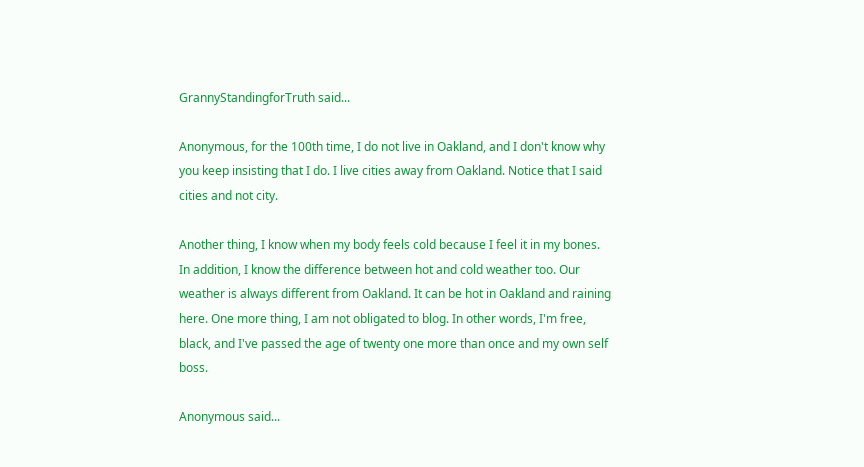GrannyStandingforTruth said...

Anonymous, for the 100th time, I do not live in Oakland, and I don't know why you keep insisting that I do. I live cities away from Oakland. Notice that I said cities and not city.

Another thing, I know when my body feels cold because I feel it in my bones. In addition, I know the difference between hot and cold weather too. Our weather is always different from Oakland. It can be hot in Oakland and raining here. One more thing, I am not obligated to blog. In other words, I'm free, black, and I've passed the age of twenty one more than once and my own self boss.

Anonymous said...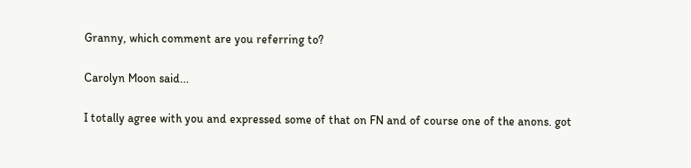Granny, which comment are you referring to?

Carolyn Moon said...

I totally agree with you and expressed some of that on FN and of course one of the anons. got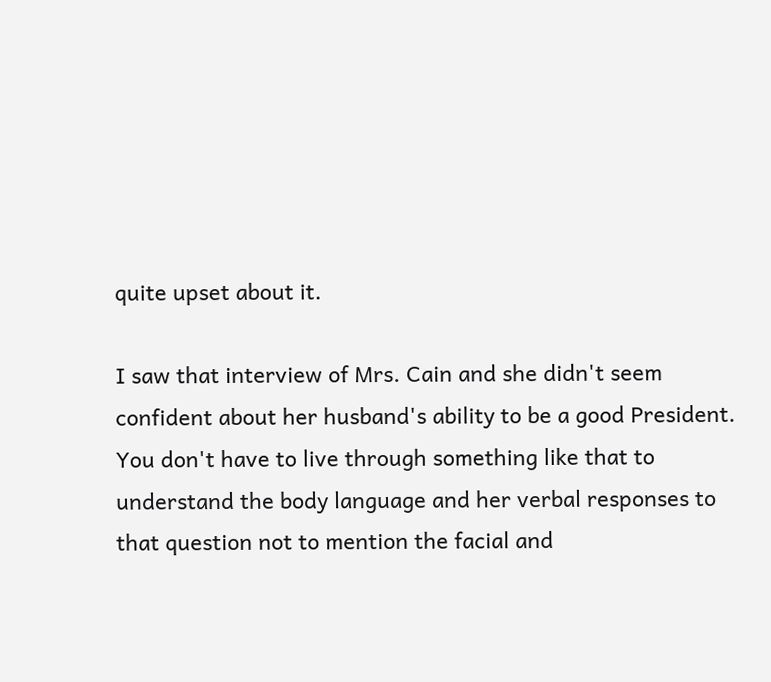quite upset about it.

I saw that interview of Mrs. Cain and she didn't seem confident about her husband's ability to be a good President. You don't have to live through something like that to understand the body language and her verbal responses to that question not to mention the facial and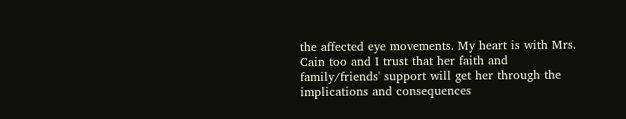the affected eye movements. My heart is with Mrs. Cain too and I trust that her faith and family/friends' support will get her through the implications and consequences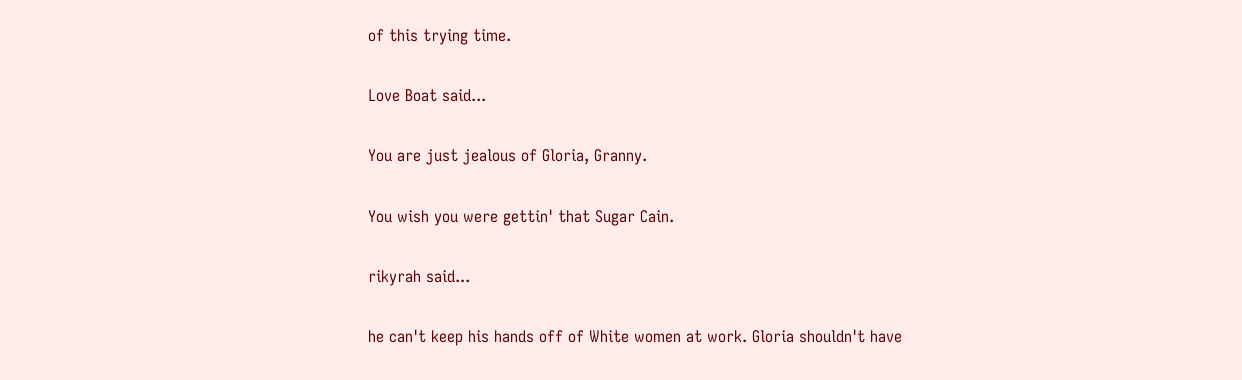of this trying time.

Love Boat said...

You are just jealous of Gloria, Granny.

You wish you were gettin' that Sugar Cain.

rikyrah said...

he can't keep his hands off of White women at work. Gloria shouldn't have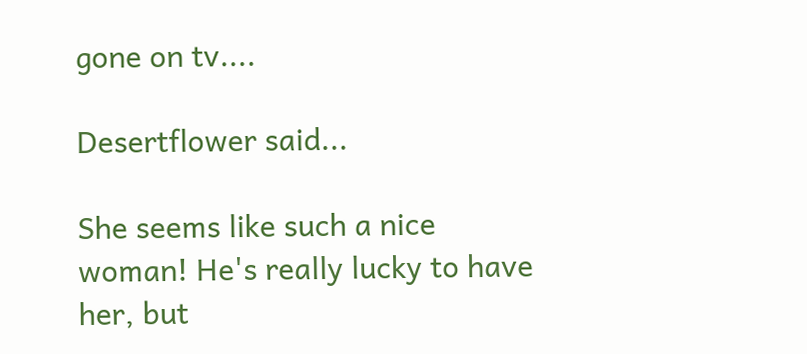gone on tv....

Desertflower said...

She seems like such a nice woman! He's really lucky to have her, but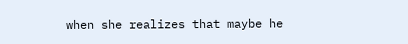when she realizes that maybe he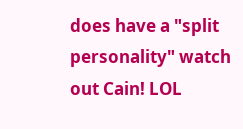does have a "split personality" watch out Cain! LOL